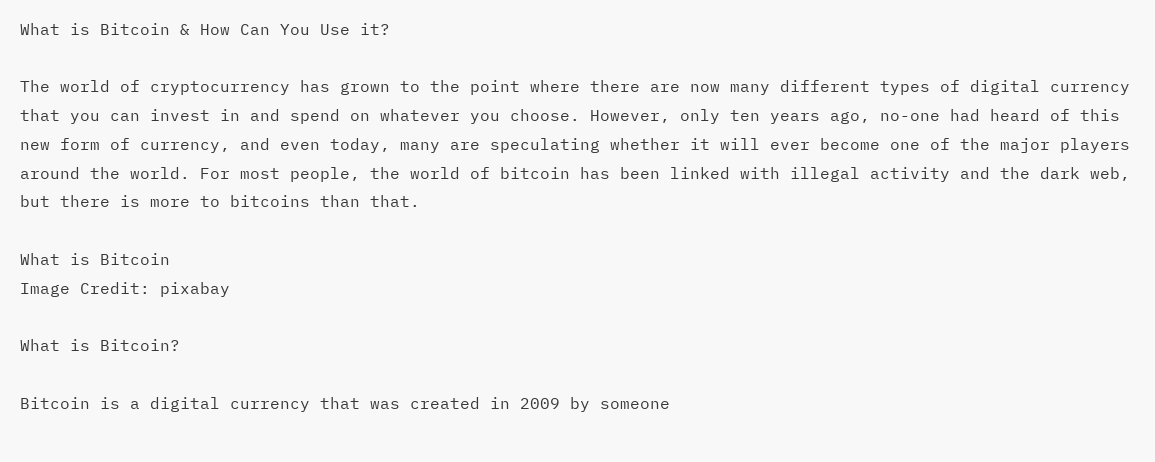What is Bitcoin & How Can You Use it?

The world of cryptocurrency has grown to the point where there are now many different types of digital currency that you can invest in and spend on whatever you choose. However, only ten years ago, no-one had heard of this new form of currency, and even today, many are speculating whether it will ever become one of the major players around the world. For most people, the world of bitcoin has been linked with illegal activity and the dark web, but there is more to bitcoins than that.

What is Bitcoin
Image Credit: pixabay

What is Bitcoin?

Bitcoin is a digital currency that was created in 2009 by someone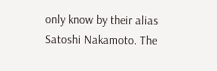only know by their alias Satoshi Nakamoto. The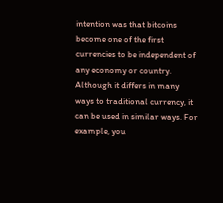intention was that bitcoins become one of the first currencies to be independent of any economy or country. Although it differs in many ways to traditional currency, it can be used in similar ways. For example, you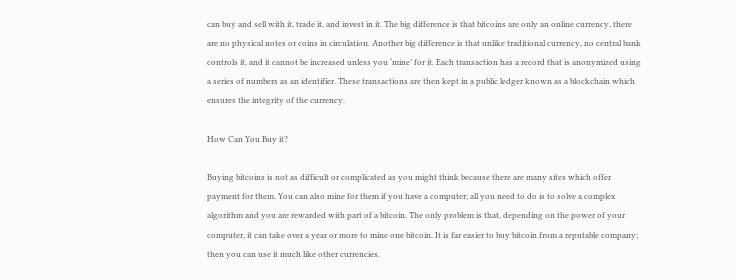can buy and sell with it, trade it, and invest in it. The big difference is that bitcoins are only an online currency, there are no physical notes or coins in circulation. Another big difference is that unlike traditional currency, no central bank controls it, and it cannot be increased unless you ‘mine’ for it. Each transaction has a record that is anonymized using a series of numbers as an identifier. These transactions are then kept in a public ledger known as a blockchain which ensures the integrity of the currency.

How Can You Buy it?

Buying bitcoins is not as difficult or complicated as you might think because there are many sites which offer payment for them. You can also mine for them if you have a computer; all you need to do is to solve a complex algorithm and you are rewarded with part of a bitcoin. The only problem is that, depending on the power of your computer, it can take over a year or more to mine one bitcoin. It is far easier to buy bitcoin from a reputable company; then you can use it much like other currencies.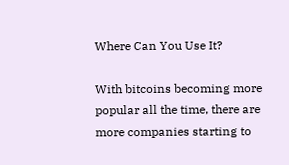Where Can You Use It?

With bitcoins becoming more popular all the time, there are more companies starting to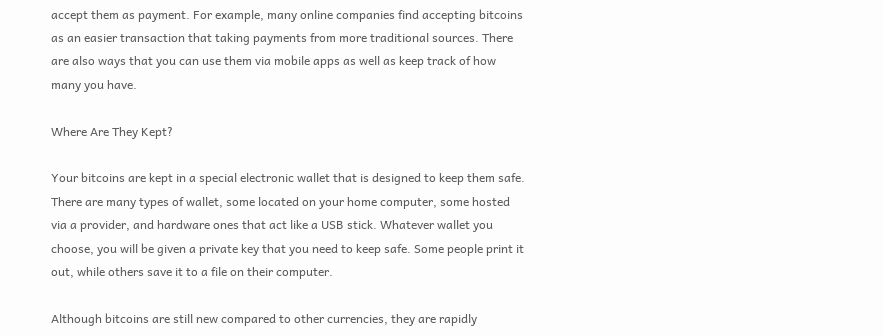accept them as payment. For example, many online companies find accepting bitcoins as an easier transaction that taking payments from more traditional sources. There are also ways that you can use them via mobile apps as well as keep track of how many you have.

Where Are They Kept?

Your bitcoins are kept in a special electronic wallet that is designed to keep them safe. There are many types of wallet, some located on your home computer, some hosted via a provider, and hardware ones that act like a USB stick. Whatever wallet you choose, you will be given a private key that you need to keep safe. Some people print it out, while others save it to a file on their computer.

Although bitcoins are still new compared to other currencies, they are rapidly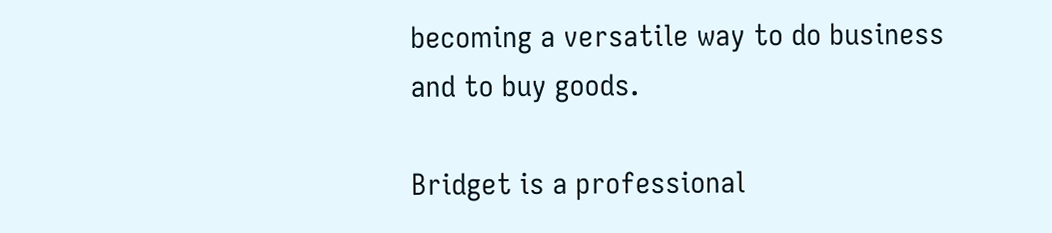becoming a versatile way to do business and to buy goods.

Bridget is a professional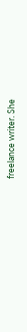freelance writer. She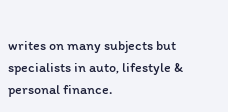writes on many subjects but specialists in auto, lifestyle & personal finance.